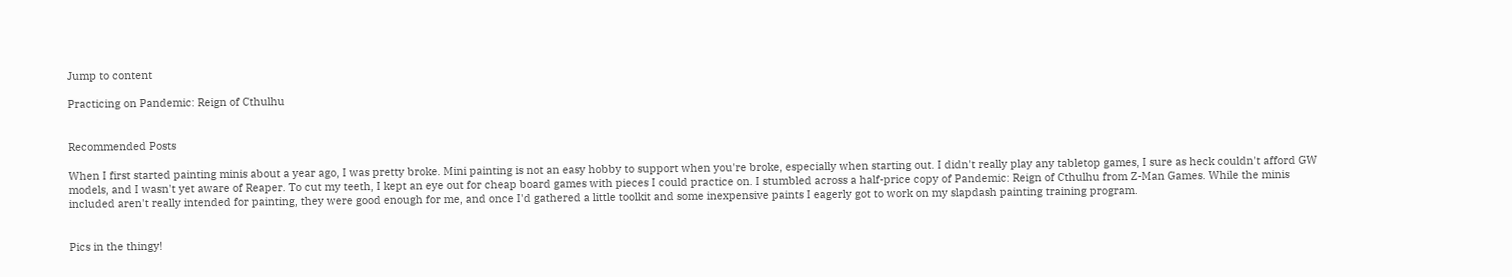Jump to content

Practicing on Pandemic: Reign of Cthulhu


Recommended Posts

When I first started painting minis about a year ago, I was pretty broke. Mini painting is not an easy hobby to support when you're broke, especially when starting out. I didn't really play any tabletop games, I sure as heck couldn't afford GW models, and I wasn't yet aware of Reaper. To cut my teeth, I kept an eye out for cheap board games with pieces I could practice on. I stumbled across a half-price copy of Pandemic: Reign of Cthulhu from Z-Man Games. While the minis included aren't really intended for painting, they were good enough for me, and once I'd gathered a little toolkit and some inexpensive paints I eagerly got to work on my slapdash painting training program.


Pics in the thingy!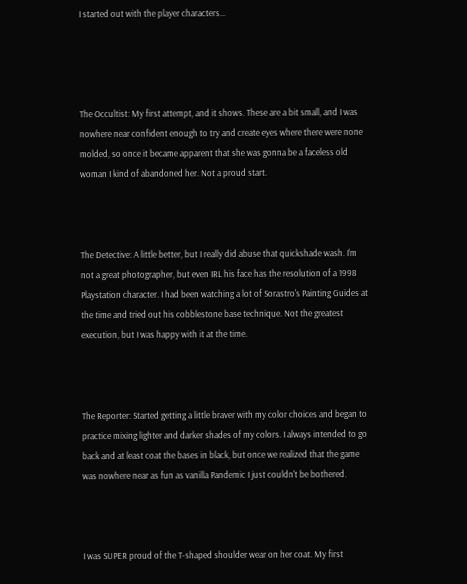I started out with the player characters...




The Occultist: My first attempt, and it shows. These are a bit small, and I was nowhere near confident enough to try and create eyes where there were none molded, so once it became apparent that she was gonna be a faceless old woman I kind of abandoned her. Not a proud start.



The Detective: A little better, but I really did abuse that quickshade wash. I'm not a great photographer, but even IRL his face has the resolution of a 1998 Playstation character. I had been watching a lot of Sorastro's Painting Guides at the time and tried out his cobblestone base technique. Not the greatest execution, but I was happy with it at the time.



The Reporter: Started getting a little braver with my color choices and began to practice mixing lighter and darker shades of my colors. I always intended to go back and at least coat the bases in black, but once we realized that the game was nowhere near as fun as vanilla Pandemic I just couldn't be bothered.



I was SUPER proud of the T-shaped shoulder wear on her coat. My first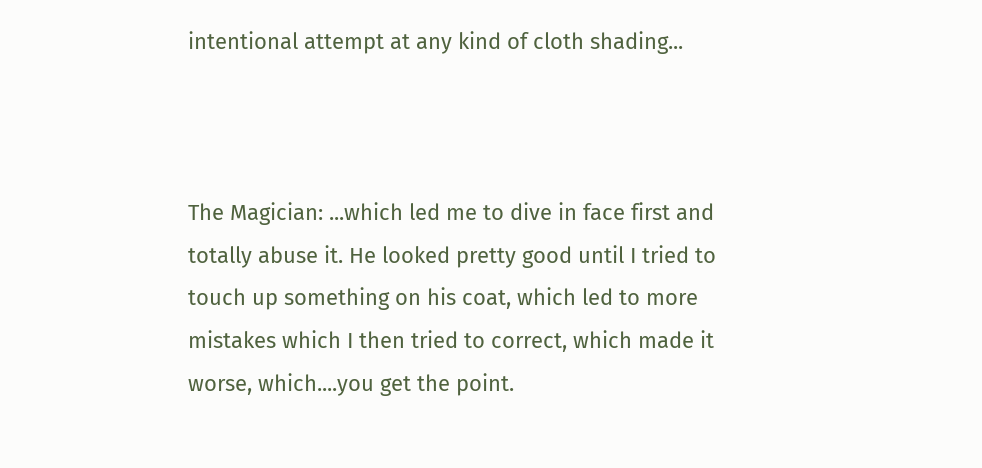intentional attempt at any kind of cloth shading...



The Magician: ...which led me to dive in face first and totally abuse it. He looked pretty good until I tried to touch up something on his coat, which led to more mistakes which I then tried to correct, which made it worse, which....you get the point.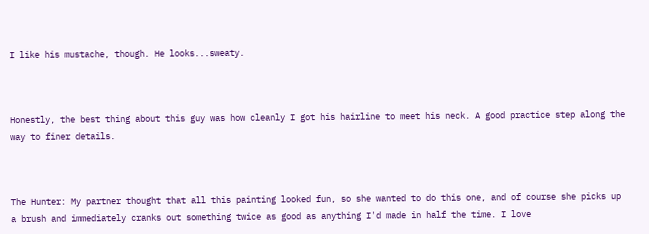I like his mustache, though. He looks...sweaty.



Honestly, the best thing about this guy was how cleanly I got his hairline to meet his neck. A good practice step along the way to finer details.



The Hunter: My partner thought that all this painting looked fun, so she wanted to do this one, and of course she picks up a brush and immediately cranks out something twice as good as anything I'd made in half the time. I love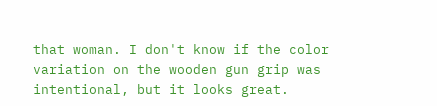that woman. I don't know if the color variation on the wooden gun grip was intentional, but it looks great.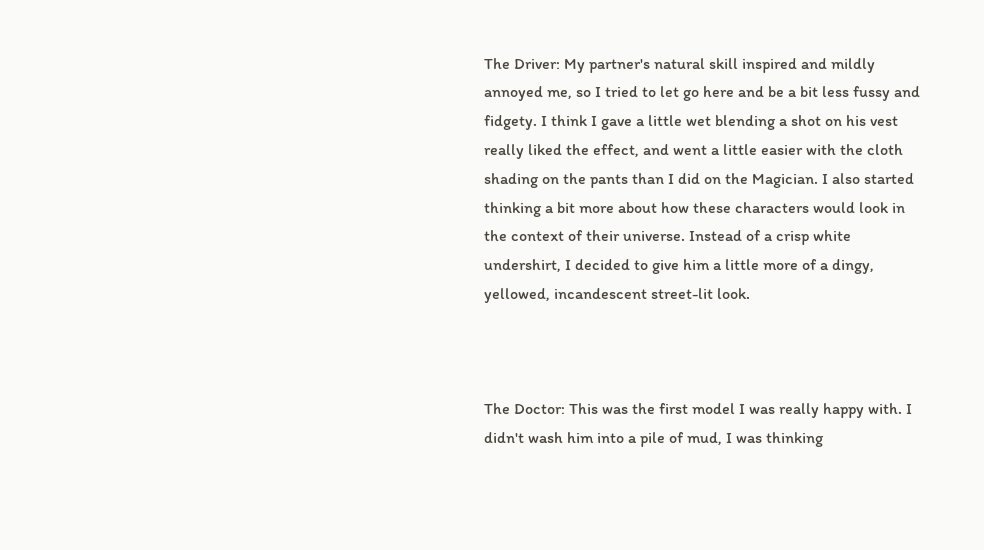The Driver: My partner's natural skill inspired and mildly annoyed me, so I tried to let go here and be a bit less fussy and fidgety. I think I gave a little wet blending a shot on his vest really liked the effect, and went a little easier with the cloth shading on the pants than I did on the Magician. I also started thinking a bit more about how these characters would look in the context of their universe. Instead of a crisp white undershirt, I decided to give him a little more of a dingy, yellowed, incandescent street-lit look.



The Doctor: This was the first model I was really happy with. I didn't wash him into a pile of mud, I was thinking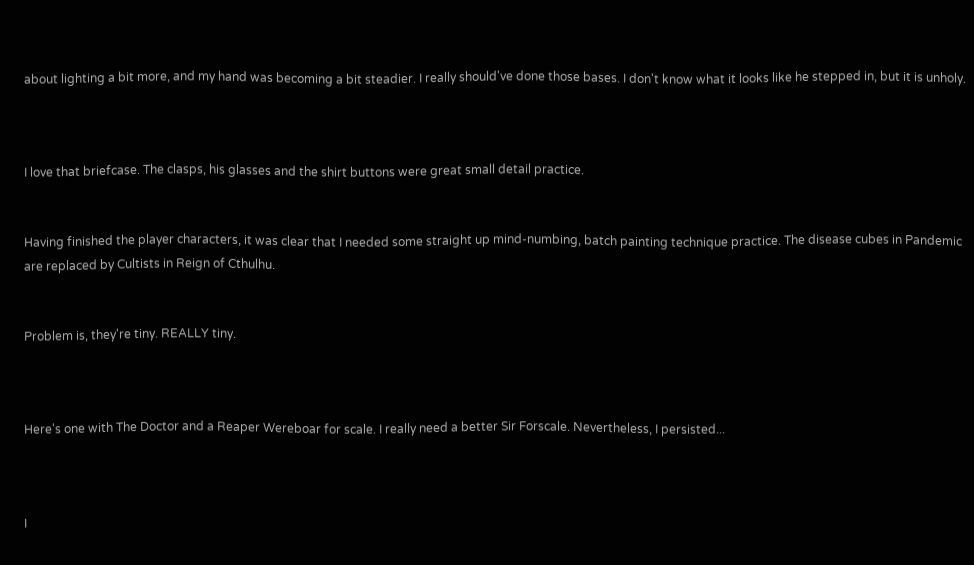about lighting a bit more, and my hand was becoming a bit steadier. I really should've done those bases. I don't know what it looks like he stepped in, but it is unholy.



I love that briefcase. The clasps, his glasses and the shirt buttons were great small detail practice.


Having finished the player characters, it was clear that I needed some straight up mind-numbing, batch painting technique practice. The disease cubes in Pandemic are replaced by Cultists in Reign of Cthulhu.


Problem is, they're tiny. REALLY tiny.



Here's one with The Doctor and a Reaper Wereboar for scale. I really need a better Sir Forscale. Nevertheless, I persisted...



I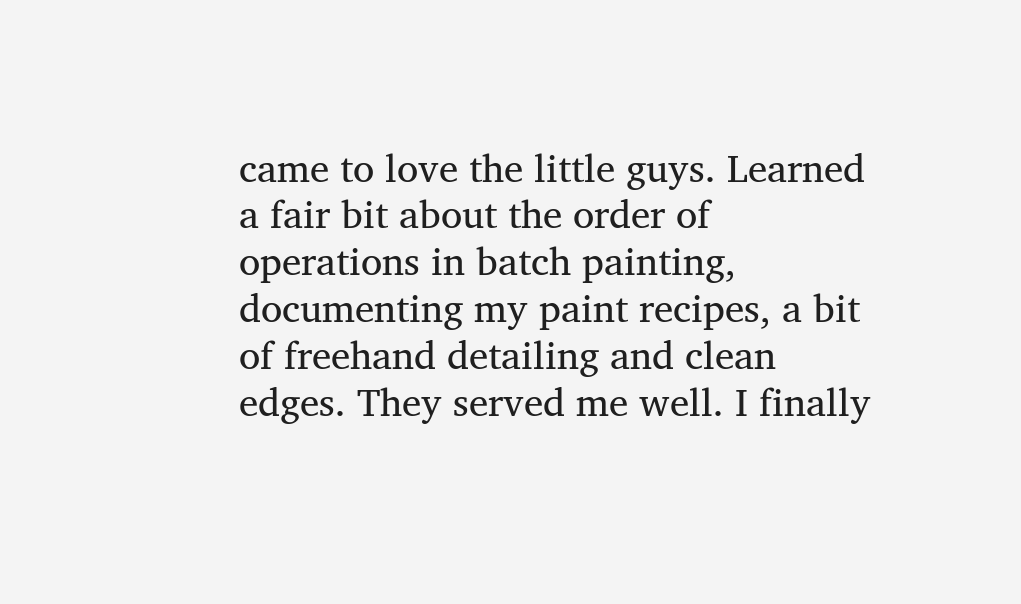came to love the little guys. Learned a fair bit about the order of operations in batch painting, documenting my paint recipes, a bit of freehand detailing and clean edges. They served me well. I finally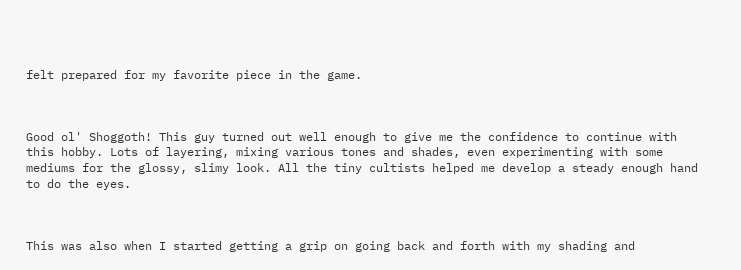felt prepared for my favorite piece in the game.



Good ol' Shoggoth! This guy turned out well enough to give me the confidence to continue with this hobby. Lots of layering, mixing various tones and shades, even experimenting with some mediums for the glossy, slimy look. All the tiny cultists helped me develop a steady enough hand to do the eyes.



This was also when I started getting a grip on going back and forth with my shading and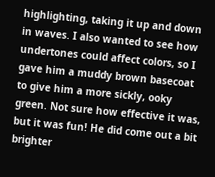highlighting, taking it up and down in waves. I also wanted to see how undertones could affect colors, so I gave him a muddy brown basecoat to give him a more sickly, ooky green. Not sure how effective it was, but it was fun! He did come out a bit brighter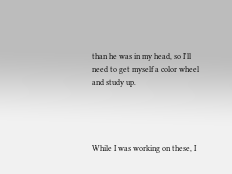than he was in my head, so I'll need to get myself a color wheel and study up.




While I was working on these, I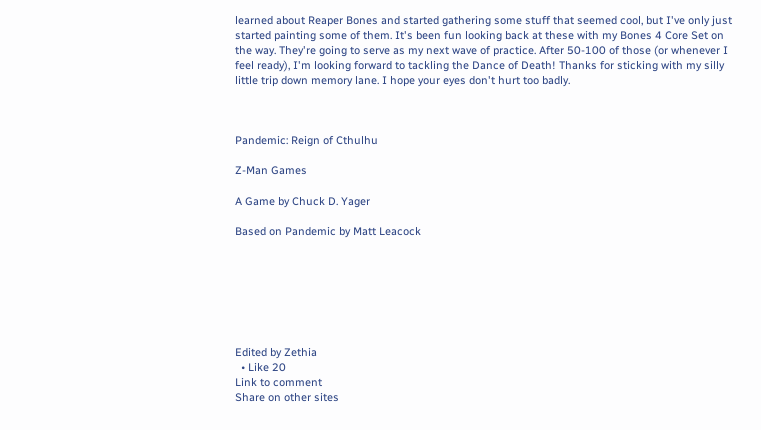learned about Reaper Bones and started gathering some stuff that seemed cool, but I've only just started painting some of them. It's been fun looking back at these with my Bones 4 Core Set on the way. They're going to serve as my next wave of practice. After 50-100 of those (or whenever I feel ready), I'm looking forward to tackling the Dance of Death! Thanks for sticking with my silly little trip down memory lane. I hope your eyes don't hurt too badly.



Pandemic: Reign of Cthulhu

Z-Man Games

A Game by Chuck D. Yager

Based on Pandemic by Matt Leacock







Edited by Zethia
  • Like 20
Link to comment
Share on other sites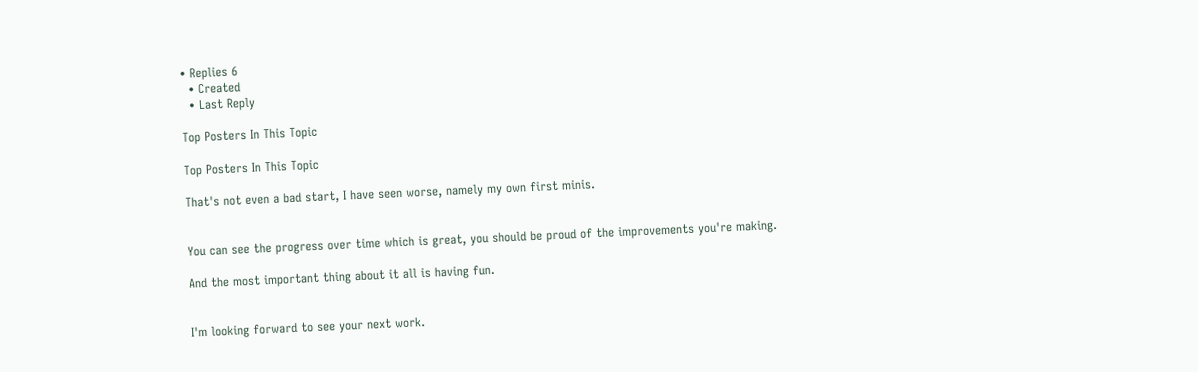• Replies 6
  • Created
  • Last Reply

Top Posters In This Topic

Top Posters In This Topic

That's not even a bad start, I have seen worse, namely my own first minis.


You can see the progress over time which is great, you should be proud of the improvements you're making.

And the most important thing about it all is having fun.


I'm looking forward to see your next work.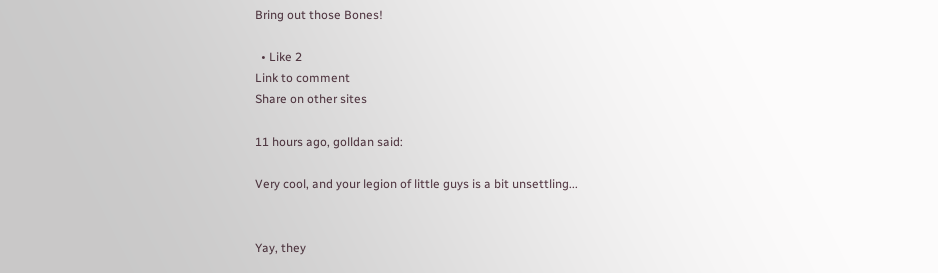Bring out those Bones!

  • Like 2
Link to comment
Share on other sites

11 hours ago, golldan said:

Very cool, and your legion of little guys is a bit unsettling...


Yay, they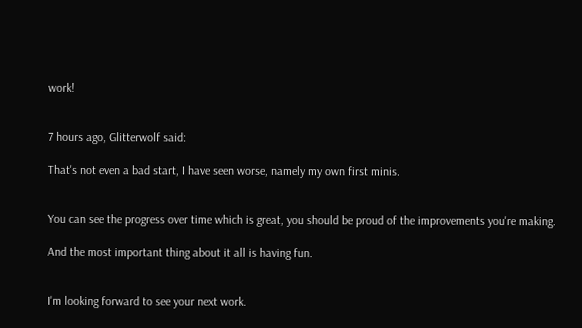work!


7 hours ago, Glitterwolf said:

That's not even a bad start, I have seen worse, namely my own first minis.


You can see the progress over time which is great, you should be proud of the improvements you're making.

And the most important thing about it all is having fun.


I'm looking forward to see your next work.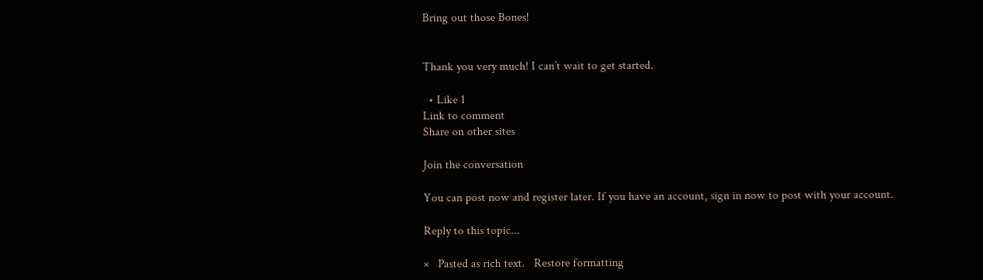Bring out those Bones!


Thank you very much! I can’t wait to get started.

  • Like 1
Link to comment
Share on other sites

Join the conversation

You can post now and register later. If you have an account, sign in now to post with your account.

Reply to this topic...

×   Pasted as rich text.   Restore formatting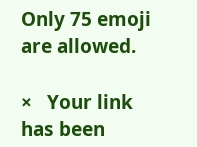Only 75 emoji are allowed.

×   Your link has been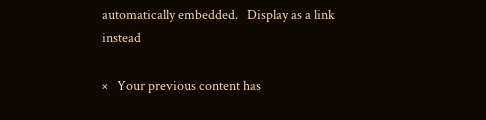automatically embedded.   Display as a link instead

×   Your previous content has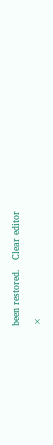been restored.   Clear editor

×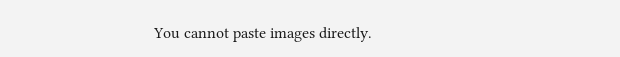You cannot paste images directly.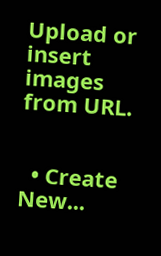Upload or insert images from URL.


  • Create New...